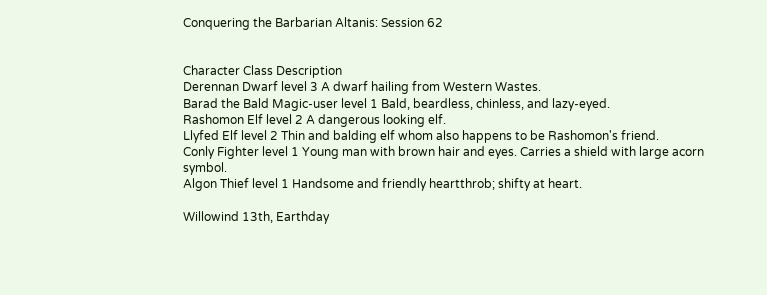Conquering the Barbarian Altanis: Session 62


Character Class Description
Derennan Dwarf level 3 A dwarf hailing from Western Wastes.
Barad the Bald Magic-user level 1 Bald, beardless, chinless, and lazy-eyed.
Rashomon Elf level 2 A dangerous looking elf.
Llyfed Elf level 2 Thin and balding elf whom also happens to be Rashomon's friend.
Conly Fighter level 1 Young man with brown hair and eyes. Carries a shield with large acorn symbol.
Algon Thief level 1 Handsome and friendly heartthrob; shifty at heart.

Willowind 13th, Earthday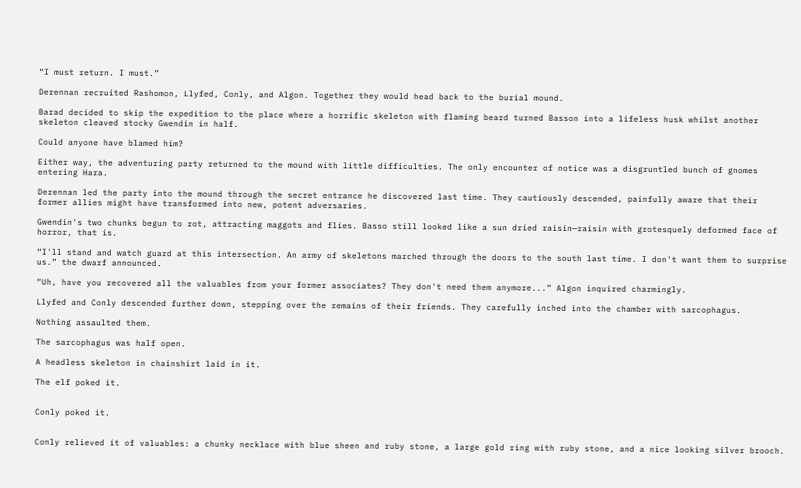“I must return. I must.”

Derennan recruited Rashomon, Llyfed, Conly, and Algon. Together they would head back to the burial mound.

Barad decided to skip the expedition to the place where a horrific skeleton with flaming beard turned Basson into a lifeless husk whilst another skeleton cleaved stocky Gwendin in half.

Could anyone have blamed him?

Either way, the adventuring party returned to the mound with little difficulties. The only encounter of notice was a disgruntled bunch of gnomes entering Hara.

Derennan led the party into the mound through the secret entrance he discovered last time. They cautiously descended, painfully aware that their former allies might have transformed into new, potent adversaries.

Gwendin's two chunks begun to rot, attracting maggots and flies. Basso still looked like a sun dried raisin—raisin with grotesquely deformed face of horror, that is.

“I'll stand and watch guard at this intersection. An army of skeletons marched through the doors to the south last time. I don't want them to surprise us.” the dwarf announced.

“Uh, have you recovered all the valuables from your former associates? They don't need them anymore...” Algon inquired charmingly.

Llyfed and Conly descended further down, stepping over the remains of their friends. They carefully inched into the chamber with sarcophagus.

Nothing assaulted them.

The sarcophagus was half open.

A headless skeleton in chainshirt laid in it.

The elf poked it.


Conly poked it.


Conly relieved it of valuables: a chunky necklace with blue sheen and ruby stone, a large gold ring with ruby stone, and a nice looking silver brooch.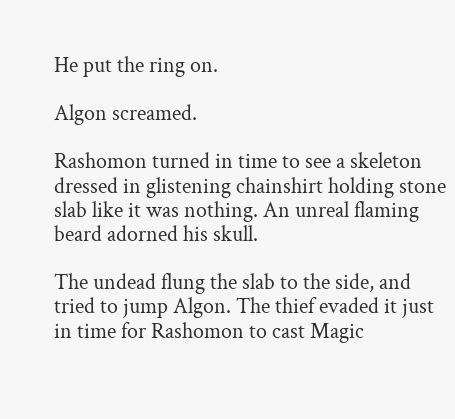He put the ring on.

Algon screamed.

Rashomon turned in time to see a skeleton dressed in glistening chainshirt holding stone slab like it was nothing. An unreal flaming beard adorned his skull.

The undead flung the slab to the side, and tried to jump Algon. The thief evaded it just in time for Rashomon to cast Magic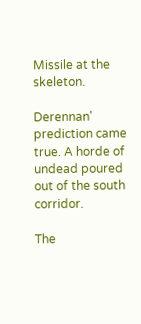Missile at the skeleton.

Derennan' prediction came true. A horde of undead poured out of the south corridor.

The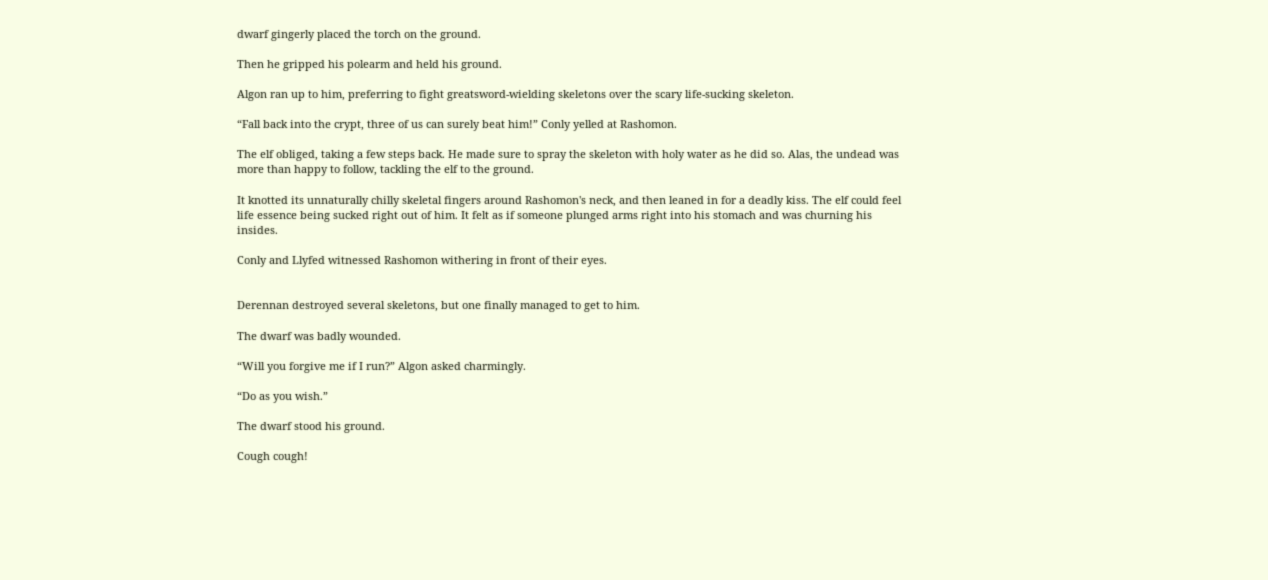dwarf gingerly placed the torch on the ground.

Then he gripped his polearm and held his ground.

Algon ran up to him, preferring to fight greatsword-wielding skeletons over the scary life-sucking skeleton.

“Fall back into the crypt, three of us can surely beat him!” Conly yelled at Rashomon.

The elf obliged, taking a few steps back. He made sure to spray the skeleton with holy water as he did so. Alas, the undead was more than happy to follow, tackling the elf to the ground.

It knotted its unnaturally chilly skeletal fingers around Rashomon's neck, and then leaned in for a deadly kiss. The elf could feel life essence being sucked right out of him. It felt as if someone plunged arms right into his stomach and was churning his insides.

Conly and Llyfed witnessed Rashomon withering in front of their eyes.


Derennan destroyed several skeletons, but one finally managed to get to him.

The dwarf was badly wounded.

“Will you forgive me if I run?” Algon asked charmingly.

“Do as you wish.”

The dwarf stood his ground.

Cough cough!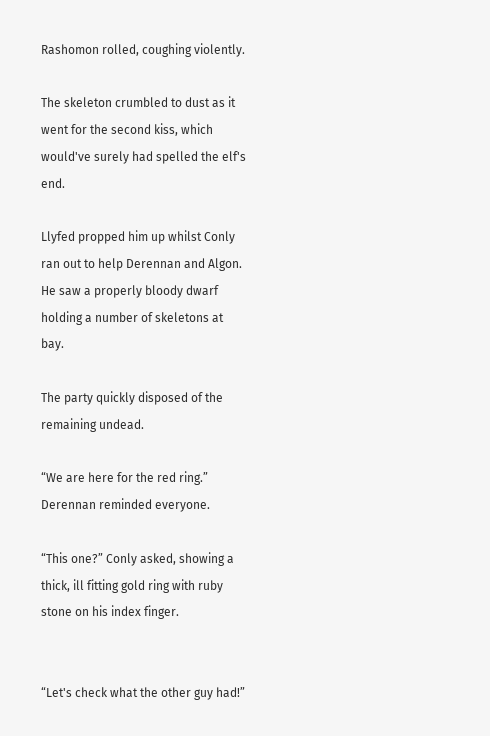Rashomon rolled, coughing violently.

The skeleton crumbled to dust as it went for the second kiss, which would've surely had spelled the elf's end.

Llyfed propped him up whilst Conly ran out to help Derennan and Algon. He saw a properly bloody dwarf holding a number of skeletons at bay.

The party quickly disposed of the remaining undead.

“We are here for the red ring.” Derennan reminded everyone.

“This one?” Conly asked, showing a thick, ill fitting gold ring with ruby stone on his index finger.


“Let's check what the other guy had!”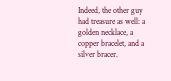Indeed, the other guy had treasure as well: a golden necklace, a copper bracelet, and a silver bracer.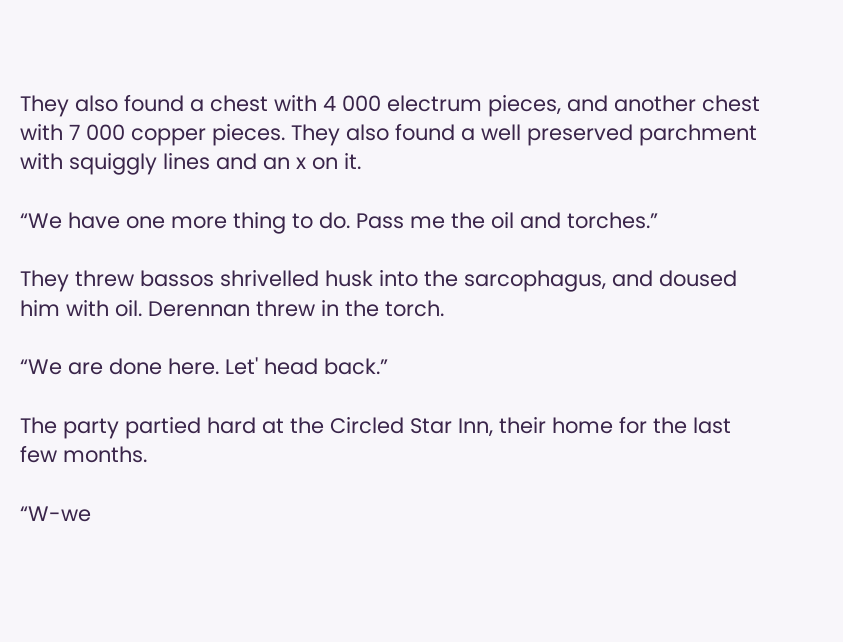They also found a chest with 4 000 electrum pieces, and another chest with 7 000 copper pieces. They also found a well preserved parchment with squiggly lines and an x on it.

“We have one more thing to do. Pass me the oil and torches.”

They threw bassos shrivelled husk into the sarcophagus, and doused him with oil. Derennan threw in the torch.

“We are done here. Let' head back.”

The party partied hard at the Circled Star Inn, their home for the last few months.

“W-we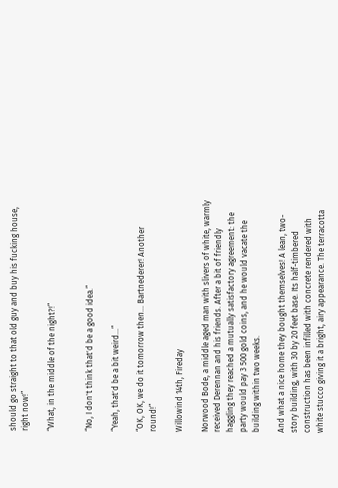should go straight to that old guy and buy his fucking house, right now!”

“What, in the middle of the night?!”


“No, I don't think that'd be a good idea.”

“Yeah, that'd be a bit weird...”

“OK, OK, we do it tomorrow then... Bartnederer! Another round!”

Willowind 14th, Fireday

Norwood Bode, a middle aged man with slivers of white, warmly received Derennan and his friends. After a bit of friendly haggling they reached a mutually satisfactory agreement: the party would pay 3 500 gold coins, and he would vacate the building within two weeks.

And what a nice home they bought themselves! A lean, two-story building, with 30 by 20 feet base. Its half-timbered construction has been infilled with concrete rendered with white stucco giving it a bright, airy appearance. The terracotta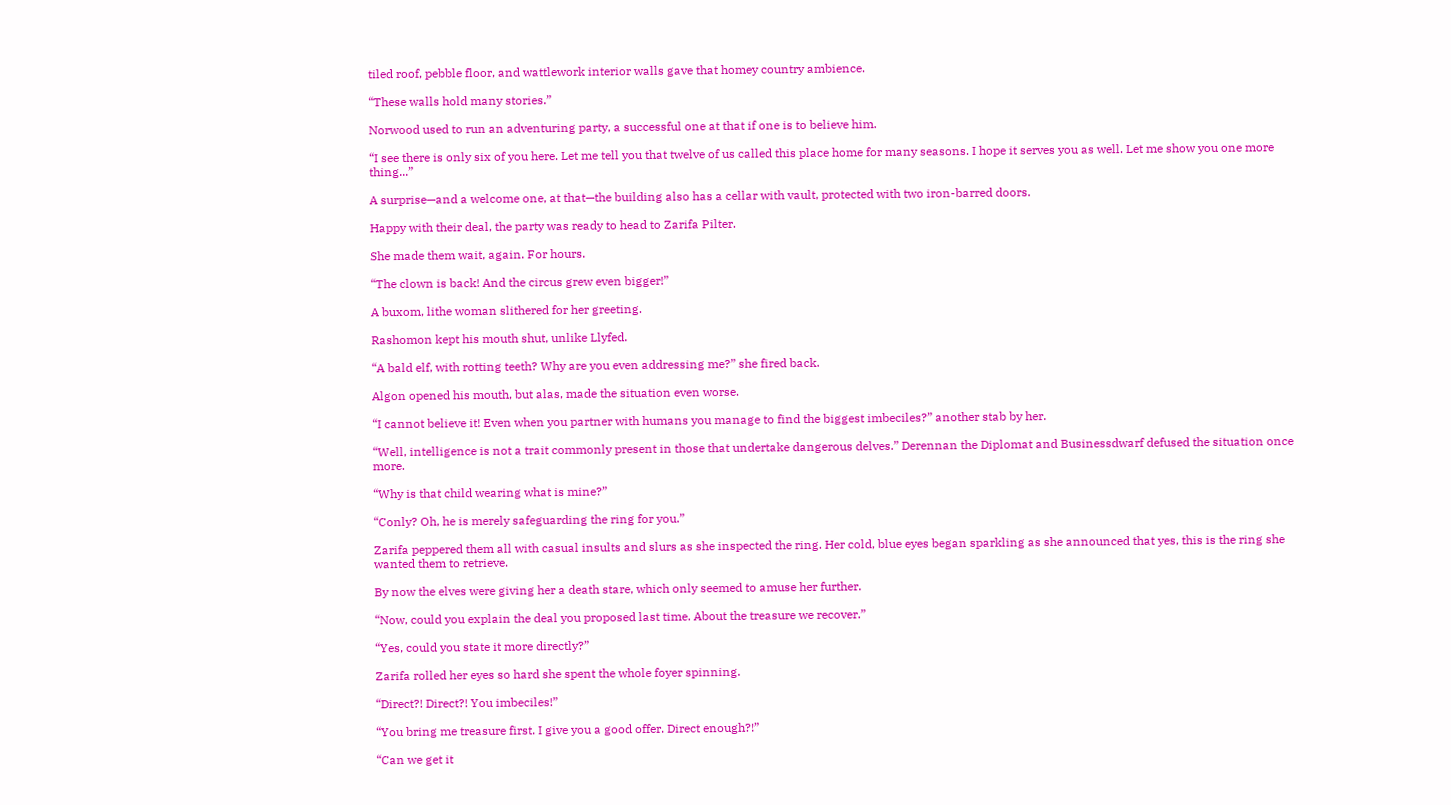tiled roof, pebble floor, and wattlework interior walls gave that homey country ambience.

“These walls hold many stories.”

Norwood used to run an adventuring party, a successful one at that if one is to believe him.

“I see there is only six of you here. Let me tell you that twelve of us called this place home for many seasons. I hope it serves you as well. Let me show you one more thing...”

A surprise—and a welcome one, at that—the building also has a cellar with vault, protected with two iron-barred doors.

Happy with their deal, the party was ready to head to Zarifa Pilter.

She made them wait, again. For hours.

“The clown is back! And the circus grew even bigger!”

A buxom, lithe woman slithered for her greeting.

Rashomon kept his mouth shut, unlike Llyfed.

“A bald elf, with rotting teeth? Why are you even addressing me?” she fired back.

Algon opened his mouth, but alas, made the situation even worse.

“I cannot believe it! Even when you partner with humans you manage to find the biggest imbeciles?” another stab by her.

“Well, intelligence is not a trait commonly present in those that undertake dangerous delves.” Derennan the Diplomat and Businessdwarf defused the situation once more.

“Why is that child wearing what is mine?”

“Conly? Oh, he is merely safeguarding the ring for you.”

Zarifa peppered them all with casual insults and slurs as she inspected the ring. Her cold, blue eyes began sparkling as she announced that yes, this is the ring she wanted them to retrieve.

By now the elves were giving her a death stare, which only seemed to amuse her further.

“Now, could you explain the deal you proposed last time. About the treasure we recover.”

“Yes, could you state it more directly?”

Zarifa rolled her eyes so hard she spent the whole foyer spinning.

“Direct?! Direct?! You imbeciles!”

“You bring me treasure first. I give you a good offer. Direct enough?!”

“Can we get it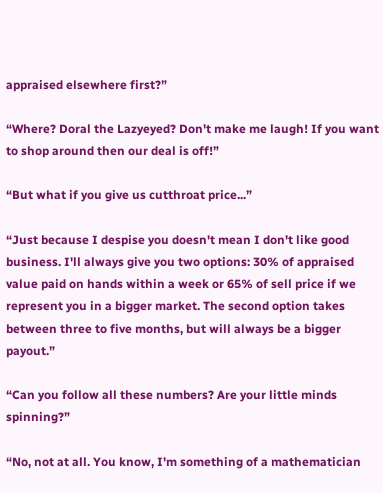appraised elsewhere first?”

“Where? Doral the Lazyeyed? Don't make me laugh! If you want to shop around then our deal is off!”

“But what if you give us cutthroat price...”

“Just because I despise you doesn't mean I don't like good business. I'll always give you two options: 30% of appraised value paid on hands within a week or 65% of sell price if we represent you in a bigger market. The second option takes between three to five months, but will always be a bigger payout.”

“Can you follow all these numbers? Are your little minds spinning?”

“No, not at all. You know, I'm something of a mathematician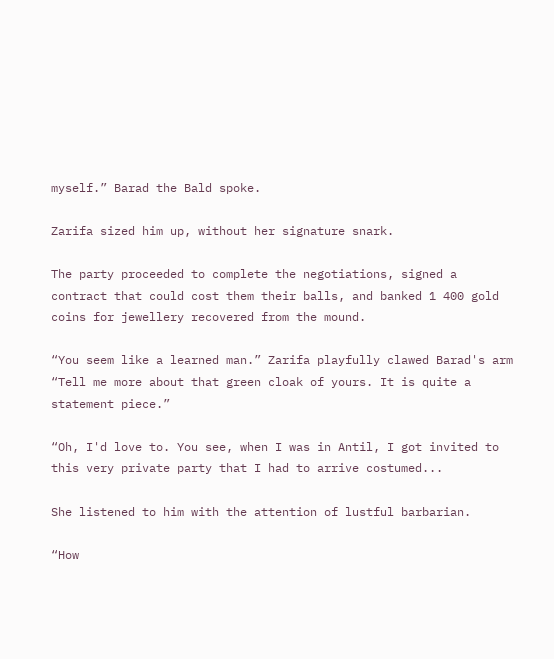myself.” Barad the Bald spoke.

Zarifa sized him up, without her signature snark.

The party proceeded to complete the negotiations, signed a contract that could cost them their balls, and banked 1 400 gold coins for jewellery recovered from the mound.

“You seem like a learned man.” Zarifa playfully clawed Barad's arm “Tell me more about that green cloak of yours. It is quite a statement piece.”

“Oh, I'd love to. You see, when I was in Antil, I got invited to this very private party that I had to arrive costumed...

She listened to him with the attention of lustful barbarian.

“How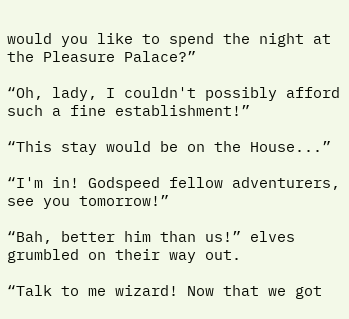would you like to spend the night at the Pleasure Palace?”

“Oh, lady, I couldn't possibly afford such a fine establishment!”

“This stay would be on the House...”

“I'm in! Godspeed fellow adventurers, see you tomorrow!”

“Bah, better him than us!” elves grumbled on their way out.

“Talk to me wizard! Now that we got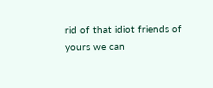rid of that idiot friends of yours we can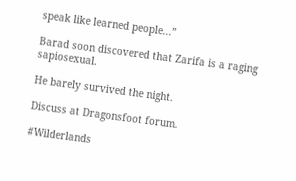speak like learned people...”

Barad soon discovered that Zarifa is a raging sapiosexual.

He barely survived the night.

Discuss at Dragonsfoot forum.

#Wilderlands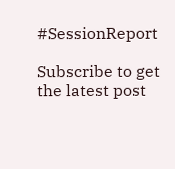#SessionReport

Subscribe to get the latest post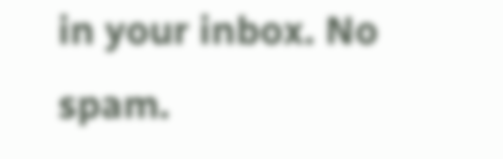in your inbox. No spam.